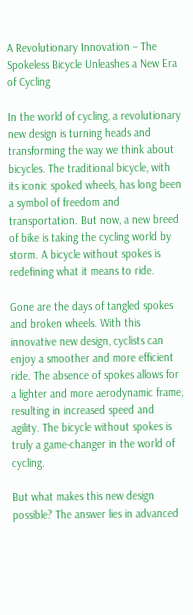A Revolutionary Innovation – The Spokeless Bicycle Unleashes a New Era of Cycling

In the world of cycling, a revolutionary new design is turning heads and transforming the way we think about bicycles. The traditional bicycle, with its iconic spoked wheels, has long been a symbol of freedom and transportation. But now, a new breed of bike is taking the cycling world by storm. A bicycle without spokes is redefining what it means to ride.

Gone are the days of tangled spokes and broken wheels. With this innovative new design, cyclists can enjoy a smoother and more efficient ride. The absence of spokes allows for a lighter and more aerodynamic frame, resulting in increased speed and agility. The bicycle without spokes is truly a game-changer in the world of cycling.

But what makes this new design possible? The answer lies in advanced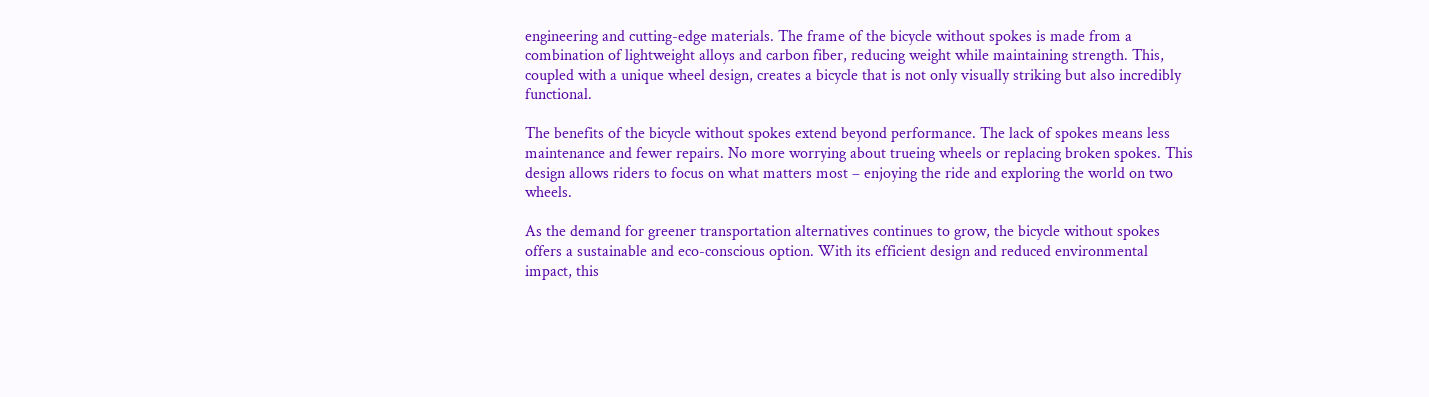engineering and cutting-edge materials. The frame of the bicycle without spokes is made from a combination of lightweight alloys and carbon fiber, reducing weight while maintaining strength. This, coupled with a unique wheel design, creates a bicycle that is not only visually striking but also incredibly functional.

The benefits of the bicycle without spokes extend beyond performance. The lack of spokes means less maintenance and fewer repairs. No more worrying about trueing wheels or replacing broken spokes. This design allows riders to focus on what matters most – enjoying the ride and exploring the world on two wheels.

As the demand for greener transportation alternatives continues to grow, the bicycle without spokes offers a sustainable and eco-conscious option. With its efficient design and reduced environmental impact, this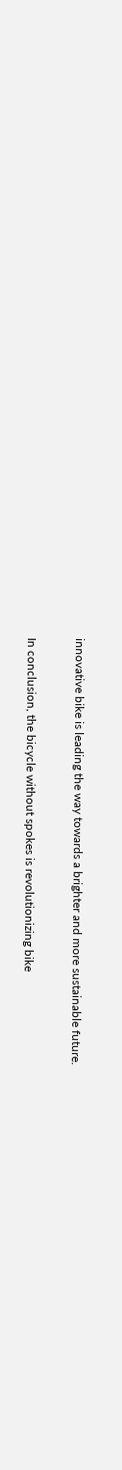innovative bike is leading the way towards a brighter and more sustainable future.

In conclusion, the bicycle without spokes is revolutionizing bike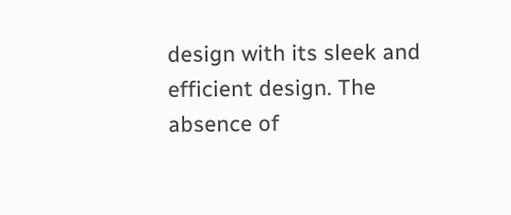design with its sleek and efficient design. The absence of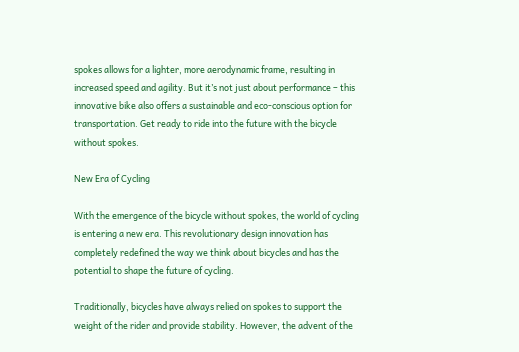spokes allows for a lighter, more aerodynamic frame, resulting in increased speed and agility. But it’s not just about performance – this innovative bike also offers a sustainable and eco-conscious option for transportation. Get ready to ride into the future with the bicycle without spokes.

New Era of Cycling

With the emergence of the bicycle without spokes, the world of cycling is entering a new era. This revolutionary design innovation has completely redefined the way we think about bicycles and has the potential to shape the future of cycling.

Traditionally, bicycles have always relied on spokes to support the weight of the rider and provide stability. However, the advent of the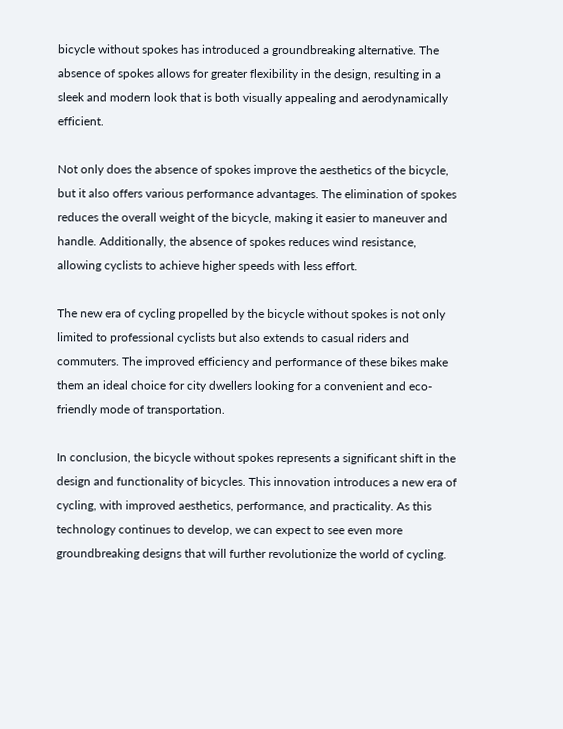bicycle without spokes has introduced a groundbreaking alternative. The absence of spokes allows for greater flexibility in the design, resulting in a sleek and modern look that is both visually appealing and aerodynamically efficient.

Not only does the absence of spokes improve the aesthetics of the bicycle, but it also offers various performance advantages. The elimination of spokes reduces the overall weight of the bicycle, making it easier to maneuver and handle. Additionally, the absence of spokes reduces wind resistance, allowing cyclists to achieve higher speeds with less effort.

The new era of cycling propelled by the bicycle without spokes is not only limited to professional cyclists but also extends to casual riders and commuters. The improved efficiency and performance of these bikes make them an ideal choice for city dwellers looking for a convenient and eco-friendly mode of transportation.

In conclusion, the bicycle without spokes represents a significant shift in the design and functionality of bicycles. This innovation introduces a new era of cycling, with improved aesthetics, performance, and practicality. As this technology continues to develop, we can expect to see even more groundbreaking designs that will further revolutionize the world of cycling.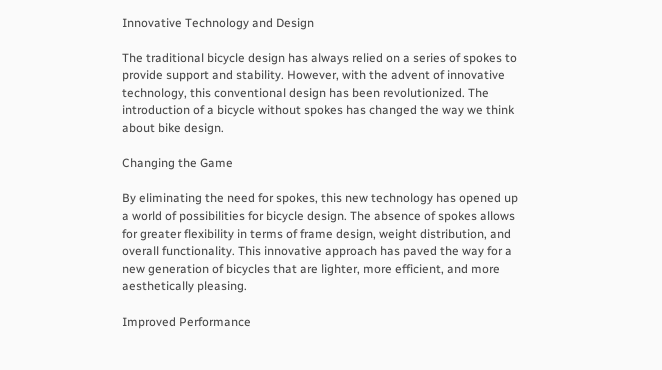Innovative Technology and Design

The traditional bicycle design has always relied on a series of spokes to provide support and stability. However, with the advent of innovative technology, this conventional design has been revolutionized. The introduction of a bicycle without spokes has changed the way we think about bike design.

Changing the Game

By eliminating the need for spokes, this new technology has opened up a world of possibilities for bicycle design. The absence of spokes allows for greater flexibility in terms of frame design, weight distribution, and overall functionality. This innovative approach has paved the way for a new generation of bicycles that are lighter, more efficient, and more aesthetically pleasing.

Improved Performance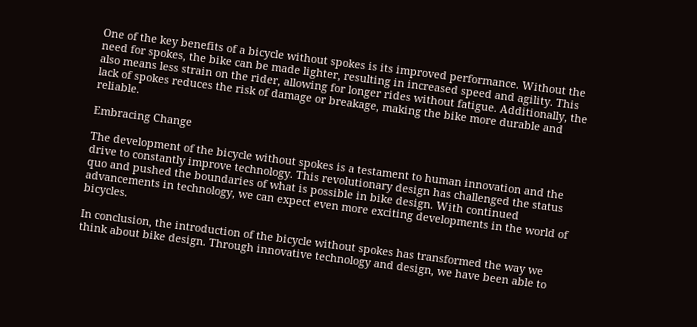One of the key benefits of a bicycle without spokes is its improved performance. Without the need for spokes, the bike can be made lighter, resulting in increased speed and agility. This also means less strain on the rider, allowing for longer rides without fatigue. Additionally, the lack of spokes reduces the risk of damage or breakage, making the bike more durable and reliable.

Embracing Change

The development of the bicycle without spokes is a testament to human innovation and the drive to constantly improve technology. This revolutionary design has challenged the status quo and pushed the boundaries of what is possible in bike design. With continued advancements in technology, we can expect even more exciting developments in the world of bicycles.

In conclusion, the introduction of the bicycle without spokes has transformed the way we think about bike design. Through innovative technology and design, we have been able to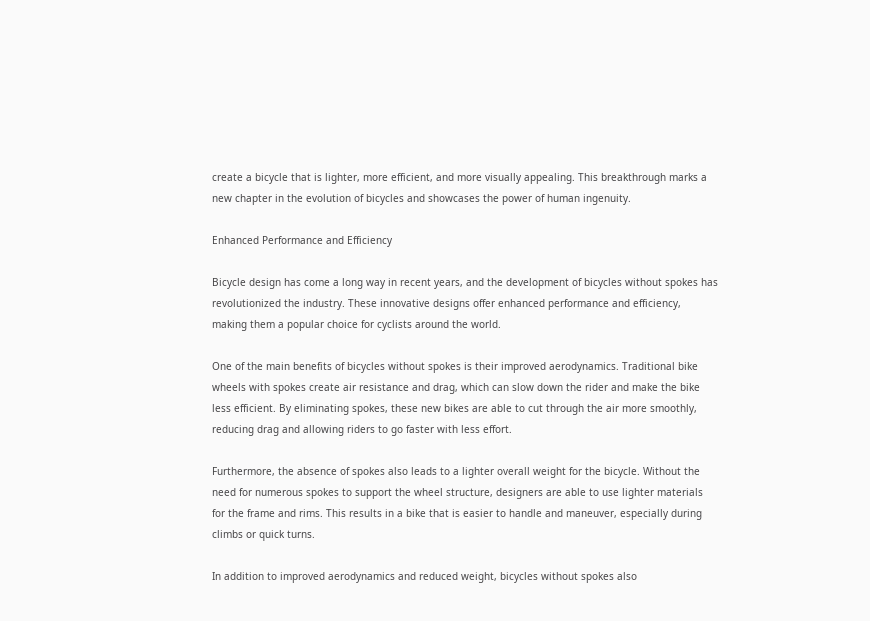create a bicycle that is lighter, more efficient, and more visually appealing. This breakthrough marks a new chapter in the evolution of bicycles and showcases the power of human ingenuity.

Enhanced Performance and Efficiency

Bicycle design has come a long way in recent years, and the development of bicycles without spokes has revolutionized the industry. These innovative designs offer enhanced performance and efficiency, making them a popular choice for cyclists around the world.

One of the main benefits of bicycles without spokes is their improved aerodynamics. Traditional bike wheels with spokes create air resistance and drag, which can slow down the rider and make the bike less efficient. By eliminating spokes, these new bikes are able to cut through the air more smoothly, reducing drag and allowing riders to go faster with less effort.

Furthermore, the absence of spokes also leads to a lighter overall weight for the bicycle. Without the need for numerous spokes to support the wheel structure, designers are able to use lighter materials for the frame and rims. This results in a bike that is easier to handle and maneuver, especially during climbs or quick turns.

In addition to improved aerodynamics and reduced weight, bicycles without spokes also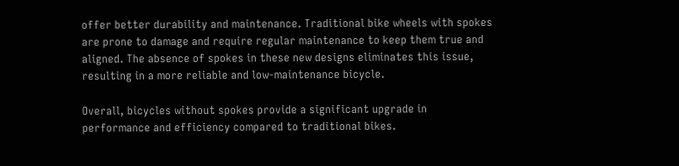offer better durability and maintenance. Traditional bike wheels with spokes are prone to damage and require regular maintenance to keep them true and aligned. The absence of spokes in these new designs eliminates this issue, resulting in a more reliable and low-maintenance bicycle.

Overall, bicycles without spokes provide a significant upgrade in performance and efficiency compared to traditional bikes.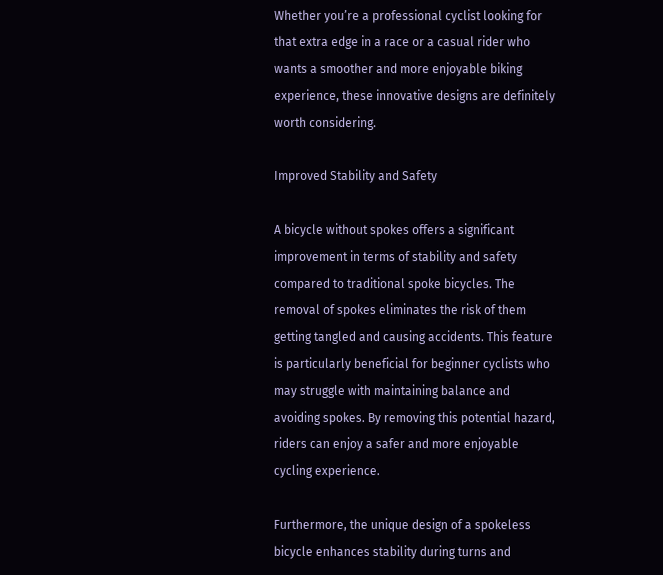Whether you’re a professional cyclist looking for that extra edge in a race or a casual rider who wants a smoother and more enjoyable biking experience, these innovative designs are definitely worth considering.

Improved Stability and Safety

A bicycle without spokes offers a significant improvement in terms of stability and safety compared to traditional spoke bicycles. The removal of spokes eliminates the risk of them getting tangled and causing accidents. This feature is particularly beneficial for beginner cyclists who may struggle with maintaining balance and avoiding spokes. By removing this potential hazard, riders can enjoy a safer and more enjoyable cycling experience.

Furthermore, the unique design of a spokeless bicycle enhances stability during turns and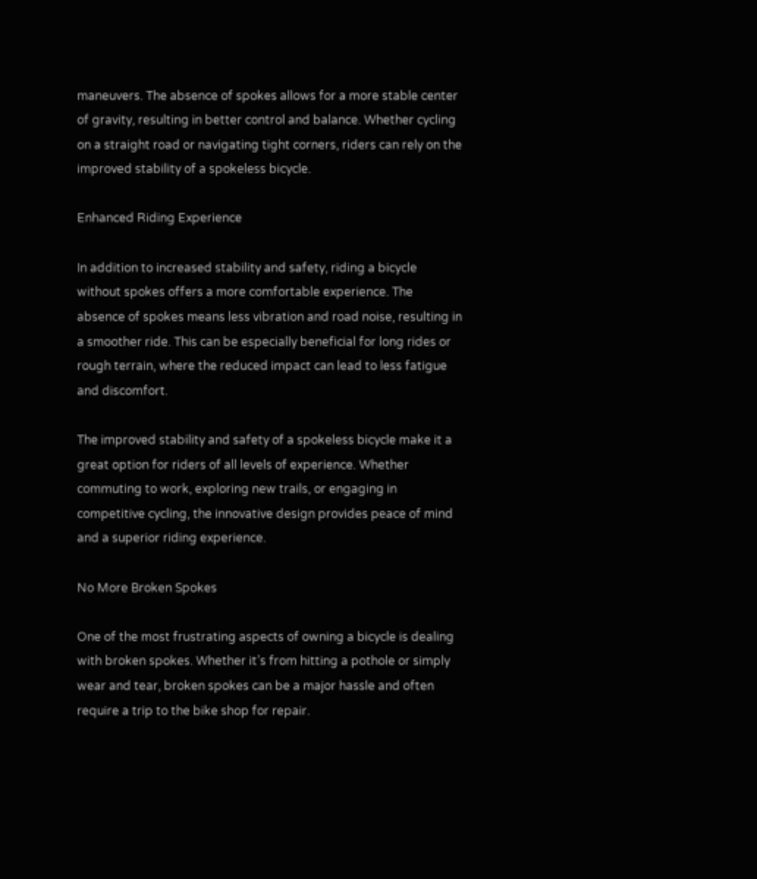maneuvers. The absence of spokes allows for a more stable center of gravity, resulting in better control and balance. Whether cycling on a straight road or navigating tight corners, riders can rely on the improved stability of a spokeless bicycle.

Enhanced Riding Experience

In addition to increased stability and safety, riding a bicycle without spokes offers a more comfortable experience. The absence of spokes means less vibration and road noise, resulting in a smoother ride. This can be especially beneficial for long rides or rough terrain, where the reduced impact can lead to less fatigue and discomfort.

The improved stability and safety of a spokeless bicycle make it a great option for riders of all levels of experience. Whether commuting to work, exploring new trails, or engaging in competitive cycling, the innovative design provides peace of mind and a superior riding experience.

No More Broken Spokes

One of the most frustrating aspects of owning a bicycle is dealing with broken spokes. Whether it’s from hitting a pothole or simply wear and tear, broken spokes can be a major hassle and often require a trip to the bike shop for repair.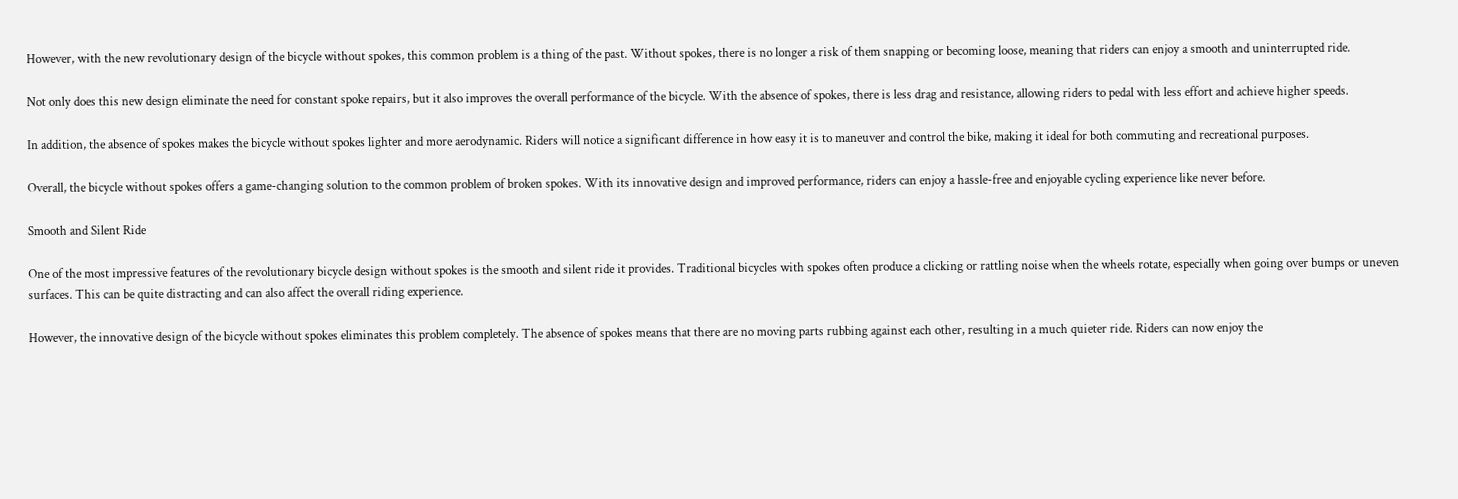However, with the new revolutionary design of the bicycle without spokes, this common problem is a thing of the past. Without spokes, there is no longer a risk of them snapping or becoming loose, meaning that riders can enjoy a smooth and uninterrupted ride.

Not only does this new design eliminate the need for constant spoke repairs, but it also improves the overall performance of the bicycle. With the absence of spokes, there is less drag and resistance, allowing riders to pedal with less effort and achieve higher speeds.

In addition, the absence of spokes makes the bicycle without spokes lighter and more aerodynamic. Riders will notice a significant difference in how easy it is to maneuver and control the bike, making it ideal for both commuting and recreational purposes.

Overall, the bicycle without spokes offers a game-changing solution to the common problem of broken spokes. With its innovative design and improved performance, riders can enjoy a hassle-free and enjoyable cycling experience like never before.

Smooth and Silent Ride

One of the most impressive features of the revolutionary bicycle design without spokes is the smooth and silent ride it provides. Traditional bicycles with spokes often produce a clicking or rattling noise when the wheels rotate, especially when going over bumps or uneven surfaces. This can be quite distracting and can also affect the overall riding experience.

However, the innovative design of the bicycle without spokes eliminates this problem completely. The absence of spokes means that there are no moving parts rubbing against each other, resulting in a much quieter ride. Riders can now enjoy the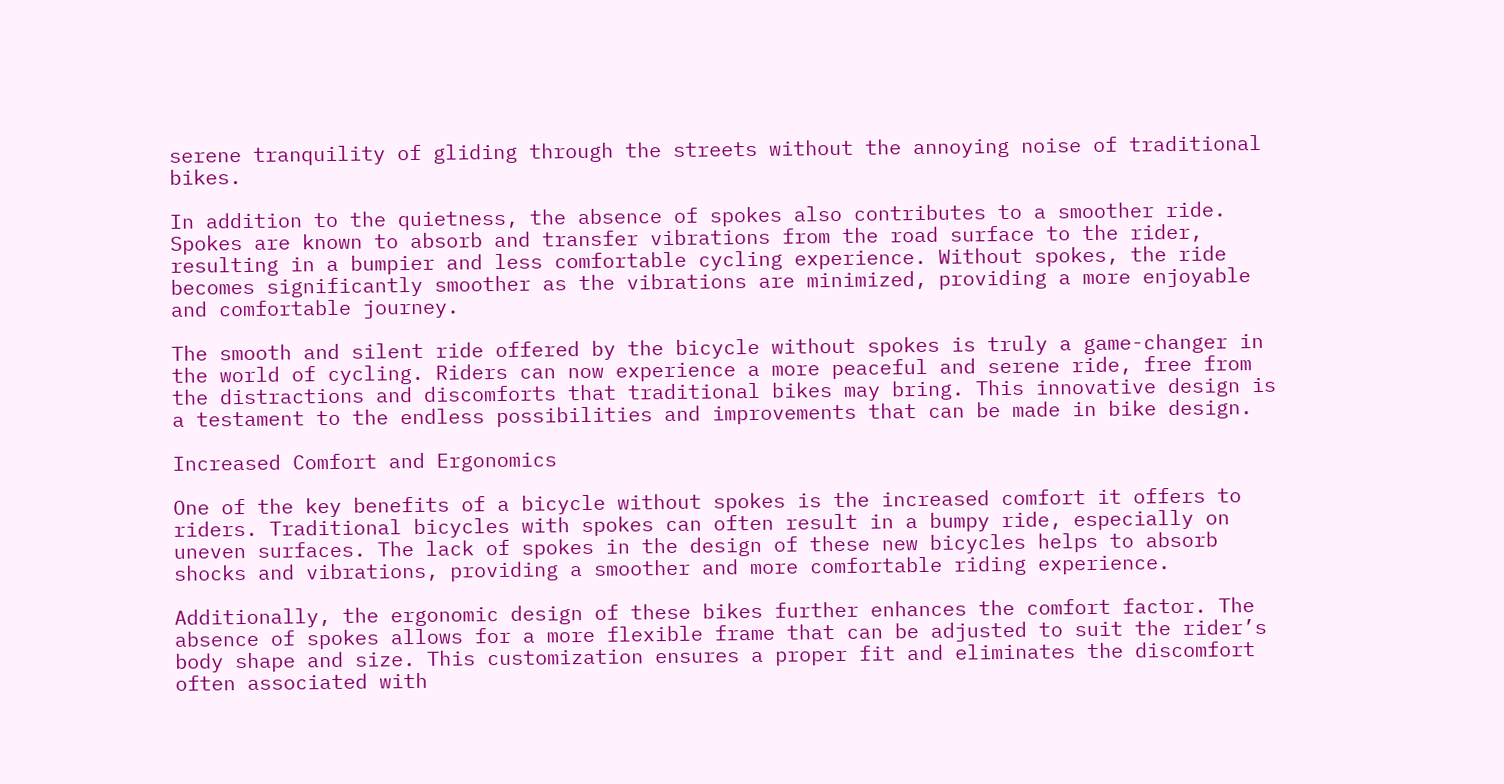serene tranquility of gliding through the streets without the annoying noise of traditional bikes.

In addition to the quietness, the absence of spokes also contributes to a smoother ride. Spokes are known to absorb and transfer vibrations from the road surface to the rider, resulting in a bumpier and less comfortable cycling experience. Without spokes, the ride becomes significantly smoother as the vibrations are minimized, providing a more enjoyable and comfortable journey.

The smooth and silent ride offered by the bicycle without spokes is truly a game-changer in the world of cycling. Riders can now experience a more peaceful and serene ride, free from the distractions and discomforts that traditional bikes may bring. This innovative design is a testament to the endless possibilities and improvements that can be made in bike design.

Increased Comfort and Ergonomics

One of the key benefits of a bicycle without spokes is the increased comfort it offers to riders. Traditional bicycles with spokes can often result in a bumpy ride, especially on uneven surfaces. The lack of spokes in the design of these new bicycles helps to absorb shocks and vibrations, providing a smoother and more comfortable riding experience.

Additionally, the ergonomic design of these bikes further enhances the comfort factor. The absence of spokes allows for a more flexible frame that can be adjusted to suit the rider’s body shape and size. This customization ensures a proper fit and eliminates the discomfort often associated with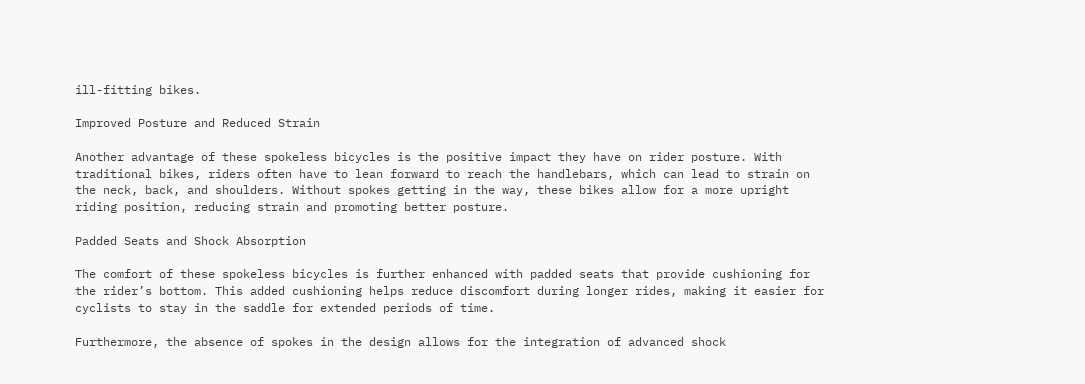ill-fitting bikes.

Improved Posture and Reduced Strain

Another advantage of these spokeless bicycles is the positive impact they have on rider posture. With traditional bikes, riders often have to lean forward to reach the handlebars, which can lead to strain on the neck, back, and shoulders. Without spokes getting in the way, these bikes allow for a more upright riding position, reducing strain and promoting better posture.

Padded Seats and Shock Absorption

The comfort of these spokeless bicycles is further enhanced with padded seats that provide cushioning for the rider’s bottom. This added cushioning helps reduce discomfort during longer rides, making it easier for cyclists to stay in the saddle for extended periods of time.

Furthermore, the absence of spokes in the design allows for the integration of advanced shock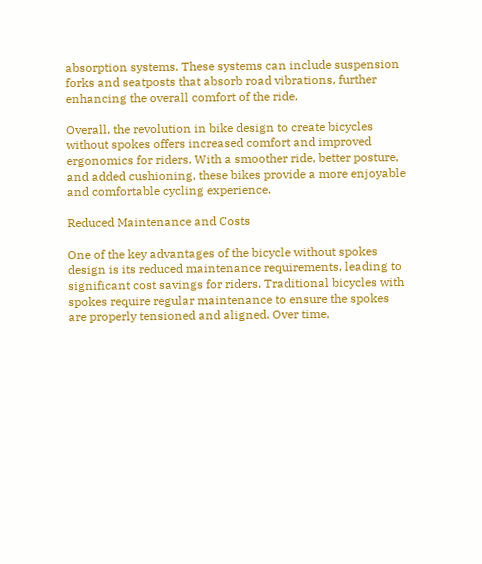absorption systems. These systems can include suspension forks and seatposts that absorb road vibrations, further enhancing the overall comfort of the ride.

Overall, the revolution in bike design to create bicycles without spokes offers increased comfort and improved ergonomics for riders. With a smoother ride, better posture, and added cushioning, these bikes provide a more enjoyable and comfortable cycling experience.

Reduced Maintenance and Costs

One of the key advantages of the bicycle without spokes design is its reduced maintenance requirements, leading to significant cost savings for riders. Traditional bicycles with spokes require regular maintenance to ensure the spokes are properly tensioned and aligned. Over time,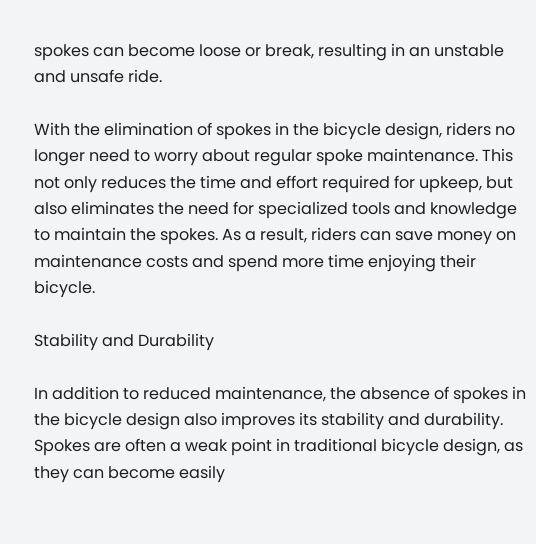spokes can become loose or break, resulting in an unstable and unsafe ride.

With the elimination of spokes in the bicycle design, riders no longer need to worry about regular spoke maintenance. This not only reduces the time and effort required for upkeep, but also eliminates the need for specialized tools and knowledge to maintain the spokes. As a result, riders can save money on maintenance costs and spend more time enjoying their bicycle.

Stability and Durability

In addition to reduced maintenance, the absence of spokes in the bicycle design also improves its stability and durability. Spokes are often a weak point in traditional bicycle design, as they can become easily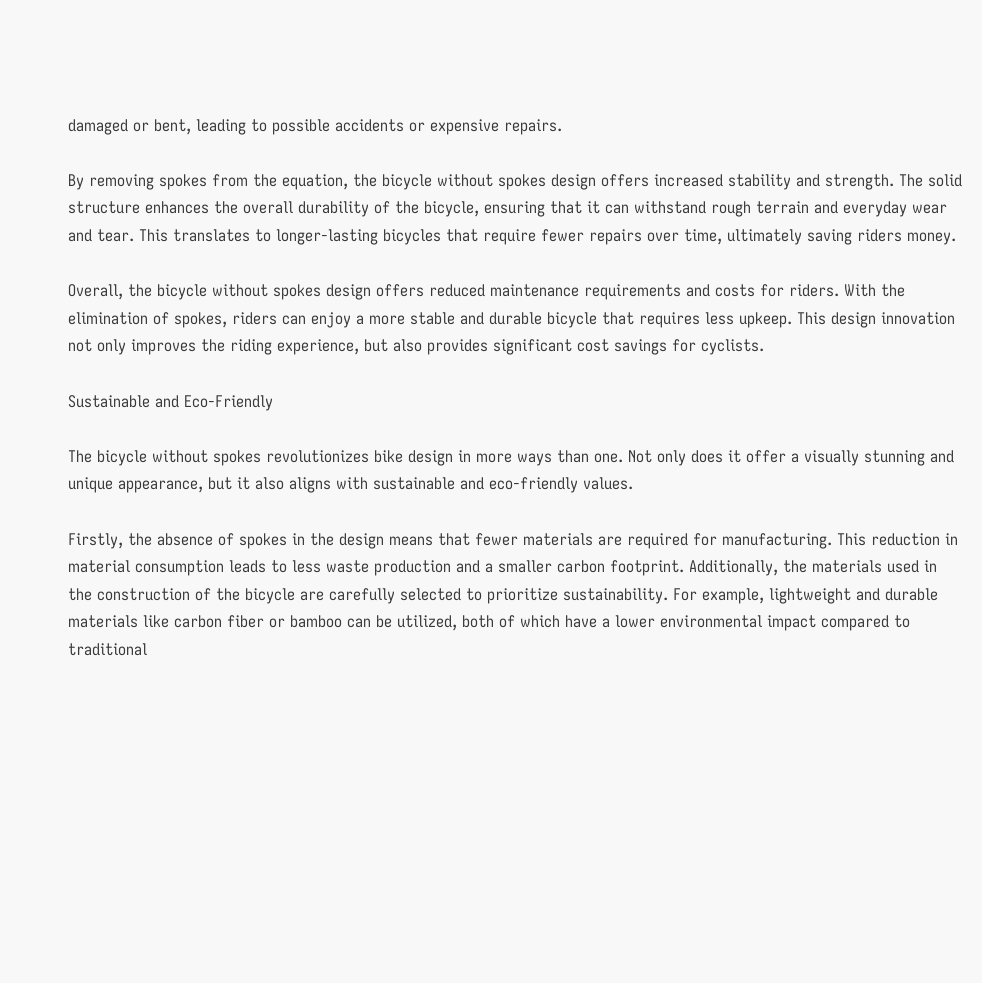damaged or bent, leading to possible accidents or expensive repairs.

By removing spokes from the equation, the bicycle without spokes design offers increased stability and strength. The solid structure enhances the overall durability of the bicycle, ensuring that it can withstand rough terrain and everyday wear and tear. This translates to longer-lasting bicycles that require fewer repairs over time, ultimately saving riders money.

Overall, the bicycle without spokes design offers reduced maintenance requirements and costs for riders. With the elimination of spokes, riders can enjoy a more stable and durable bicycle that requires less upkeep. This design innovation not only improves the riding experience, but also provides significant cost savings for cyclists.

Sustainable and Eco-Friendly

The bicycle without spokes revolutionizes bike design in more ways than one. Not only does it offer a visually stunning and unique appearance, but it also aligns with sustainable and eco-friendly values.

Firstly, the absence of spokes in the design means that fewer materials are required for manufacturing. This reduction in material consumption leads to less waste production and a smaller carbon footprint. Additionally, the materials used in the construction of the bicycle are carefully selected to prioritize sustainability. For example, lightweight and durable materials like carbon fiber or bamboo can be utilized, both of which have a lower environmental impact compared to traditional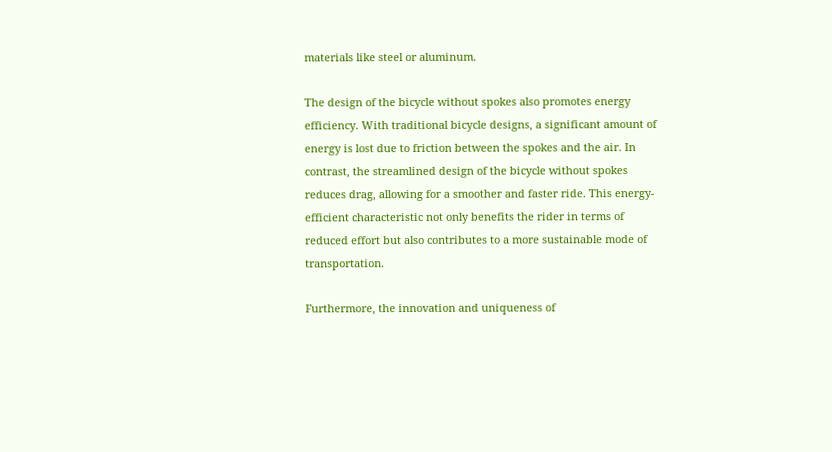materials like steel or aluminum.

The design of the bicycle without spokes also promotes energy efficiency. With traditional bicycle designs, a significant amount of energy is lost due to friction between the spokes and the air. In contrast, the streamlined design of the bicycle without spokes reduces drag, allowing for a smoother and faster ride. This energy-efficient characteristic not only benefits the rider in terms of reduced effort but also contributes to a more sustainable mode of transportation.

Furthermore, the innovation and uniqueness of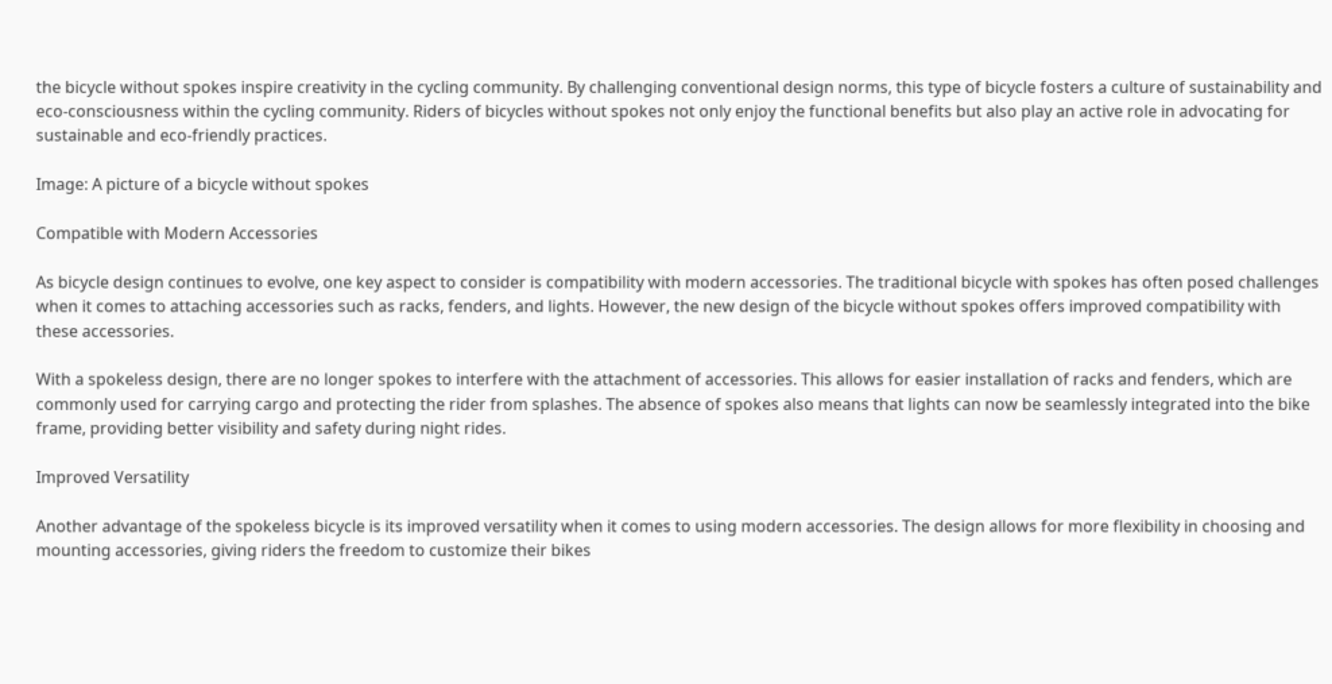the bicycle without spokes inspire creativity in the cycling community. By challenging conventional design norms, this type of bicycle fosters a culture of sustainability and eco-consciousness within the cycling community. Riders of bicycles without spokes not only enjoy the functional benefits but also play an active role in advocating for sustainable and eco-friendly practices.

Image: A picture of a bicycle without spokes

Compatible with Modern Accessories

As bicycle design continues to evolve, one key aspect to consider is compatibility with modern accessories. The traditional bicycle with spokes has often posed challenges when it comes to attaching accessories such as racks, fenders, and lights. However, the new design of the bicycle without spokes offers improved compatibility with these accessories.

With a spokeless design, there are no longer spokes to interfere with the attachment of accessories. This allows for easier installation of racks and fenders, which are commonly used for carrying cargo and protecting the rider from splashes. The absence of spokes also means that lights can now be seamlessly integrated into the bike frame, providing better visibility and safety during night rides.

Improved Versatility

Another advantage of the spokeless bicycle is its improved versatility when it comes to using modern accessories. The design allows for more flexibility in choosing and mounting accessories, giving riders the freedom to customize their bikes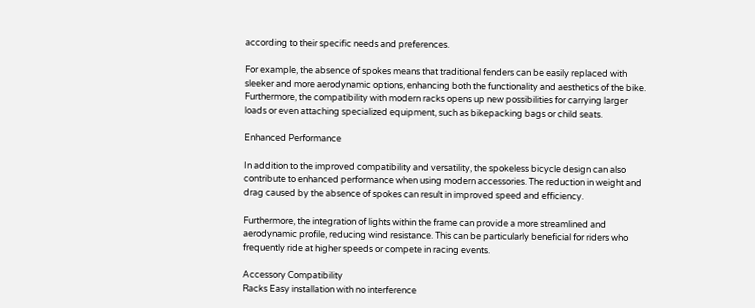according to their specific needs and preferences.

For example, the absence of spokes means that traditional fenders can be easily replaced with sleeker and more aerodynamic options, enhancing both the functionality and aesthetics of the bike. Furthermore, the compatibility with modern racks opens up new possibilities for carrying larger loads or even attaching specialized equipment, such as bikepacking bags or child seats.

Enhanced Performance

In addition to the improved compatibility and versatility, the spokeless bicycle design can also contribute to enhanced performance when using modern accessories. The reduction in weight and drag caused by the absence of spokes can result in improved speed and efficiency.

Furthermore, the integration of lights within the frame can provide a more streamlined and aerodynamic profile, reducing wind resistance. This can be particularly beneficial for riders who frequently ride at higher speeds or compete in racing events.

Accessory Compatibility
Racks Easy installation with no interference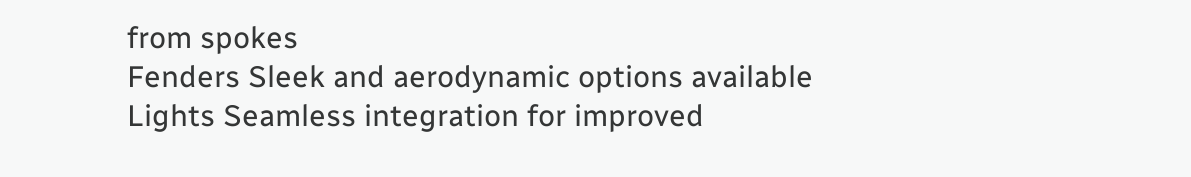from spokes
Fenders Sleek and aerodynamic options available
Lights Seamless integration for improved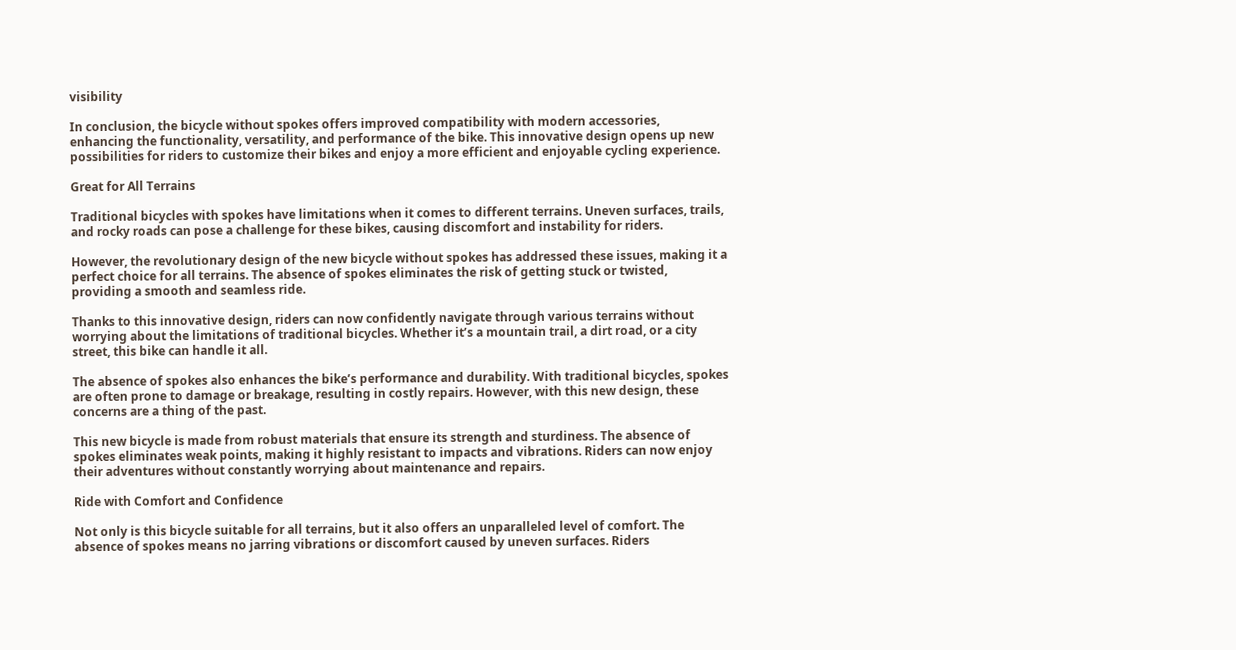visibility

In conclusion, the bicycle without spokes offers improved compatibility with modern accessories, enhancing the functionality, versatility, and performance of the bike. This innovative design opens up new possibilities for riders to customize their bikes and enjoy a more efficient and enjoyable cycling experience.

Great for All Terrains

Traditional bicycles with spokes have limitations when it comes to different terrains. Uneven surfaces, trails, and rocky roads can pose a challenge for these bikes, causing discomfort and instability for riders.

However, the revolutionary design of the new bicycle without spokes has addressed these issues, making it a perfect choice for all terrains. The absence of spokes eliminates the risk of getting stuck or twisted, providing a smooth and seamless ride.

Thanks to this innovative design, riders can now confidently navigate through various terrains without worrying about the limitations of traditional bicycles. Whether it’s a mountain trail, a dirt road, or a city street, this bike can handle it all.

The absence of spokes also enhances the bike’s performance and durability. With traditional bicycles, spokes are often prone to damage or breakage, resulting in costly repairs. However, with this new design, these concerns are a thing of the past.

This new bicycle is made from robust materials that ensure its strength and sturdiness. The absence of spokes eliminates weak points, making it highly resistant to impacts and vibrations. Riders can now enjoy their adventures without constantly worrying about maintenance and repairs.

Ride with Comfort and Confidence

Not only is this bicycle suitable for all terrains, but it also offers an unparalleled level of comfort. The absence of spokes means no jarring vibrations or discomfort caused by uneven surfaces. Riders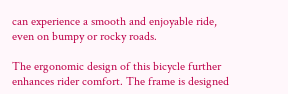can experience a smooth and enjoyable ride, even on bumpy or rocky roads.

The ergonomic design of this bicycle further enhances rider comfort. The frame is designed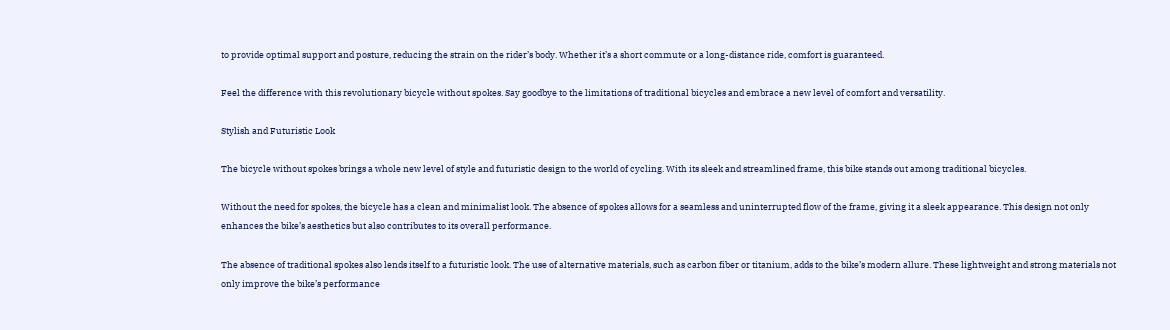to provide optimal support and posture, reducing the strain on the rider’s body. Whether it’s a short commute or a long-distance ride, comfort is guaranteed.

Feel the difference with this revolutionary bicycle without spokes. Say goodbye to the limitations of traditional bicycles and embrace a new level of comfort and versatility.

Stylish and Futuristic Look

The bicycle without spokes brings a whole new level of style and futuristic design to the world of cycling. With its sleek and streamlined frame, this bike stands out among traditional bicycles.

Without the need for spokes, the bicycle has a clean and minimalist look. The absence of spokes allows for a seamless and uninterrupted flow of the frame, giving it a sleek appearance. This design not only enhances the bike’s aesthetics but also contributes to its overall performance.

The absence of traditional spokes also lends itself to a futuristic look. The use of alternative materials, such as carbon fiber or titanium, adds to the bike’s modern allure. These lightweight and strong materials not only improve the bike’s performance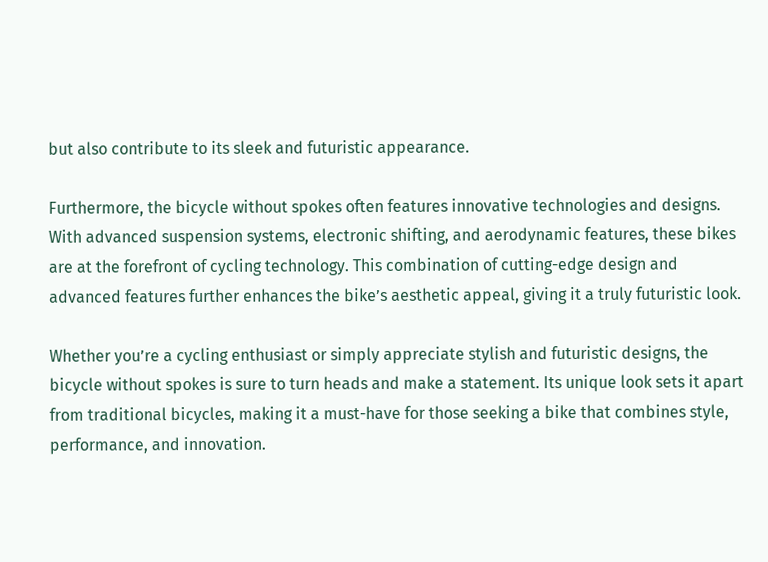but also contribute to its sleek and futuristic appearance.

Furthermore, the bicycle without spokes often features innovative technologies and designs. With advanced suspension systems, electronic shifting, and aerodynamic features, these bikes are at the forefront of cycling technology. This combination of cutting-edge design and advanced features further enhances the bike’s aesthetic appeal, giving it a truly futuristic look.

Whether you’re a cycling enthusiast or simply appreciate stylish and futuristic designs, the bicycle without spokes is sure to turn heads and make a statement. Its unique look sets it apart from traditional bicycles, making it a must-have for those seeking a bike that combines style, performance, and innovation.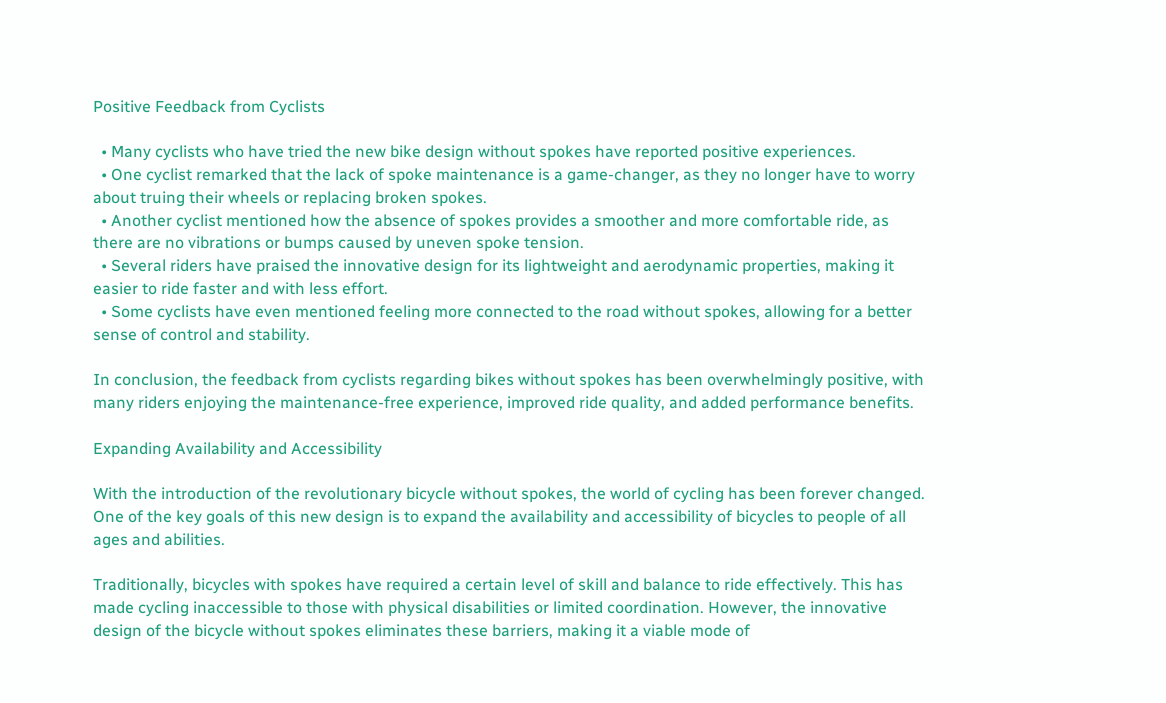Positive Feedback from Cyclists

  • Many cyclists who have tried the new bike design without spokes have reported positive experiences.
  • One cyclist remarked that the lack of spoke maintenance is a game-changer, as they no longer have to worry about truing their wheels or replacing broken spokes.
  • Another cyclist mentioned how the absence of spokes provides a smoother and more comfortable ride, as there are no vibrations or bumps caused by uneven spoke tension.
  • Several riders have praised the innovative design for its lightweight and aerodynamic properties, making it easier to ride faster and with less effort.
  • Some cyclists have even mentioned feeling more connected to the road without spokes, allowing for a better sense of control and stability.

In conclusion, the feedback from cyclists regarding bikes without spokes has been overwhelmingly positive, with many riders enjoying the maintenance-free experience, improved ride quality, and added performance benefits.

Expanding Availability and Accessibility

With the introduction of the revolutionary bicycle without spokes, the world of cycling has been forever changed. One of the key goals of this new design is to expand the availability and accessibility of bicycles to people of all ages and abilities.

Traditionally, bicycles with spokes have required a certain level of skill and balance to ride effectively. This has made cycling inaccessible to those with physical disabilities or limited coordination. However, the innovative design of the bicycle without spokes eliminates these barriers, making it a viable mode of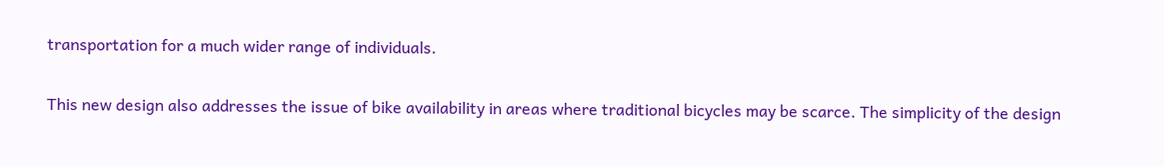transportation for a much wider range of individuals.

This new design also addresses the issue of bike availability in areas where traditional bicycles may be scarce. The simplicity of the design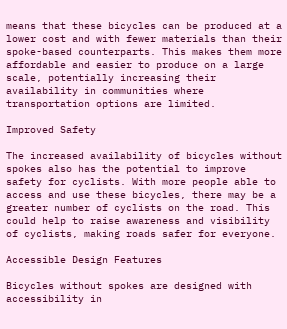means that these bicycles can be produced at a lower cost and with fewer materials than their spoke-based counterparts. This makes them more affordable and easier to produce on a large scale, potentially increasing their availability in communities where transportation options are limited.

Improved Safety

The increased availability of bicycles without spokes also has the potential to improve safety for cyclists. With more people able to access and use these bicycles, there may be a greater number of cyclists on the road. This could help to raise awareness and visibility of cyclists, making roads safer for everyone.

Accessible Design Features

Bicycles without spokes are designed with accessibility in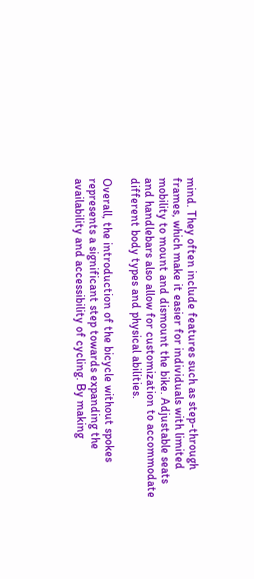mind. They often include features such as step-through frames, which make it easier for individuals with limited mobility to mount and dismount the bike. Adjustable seats and handlebars also allow for customization to accommodate different body types and physical abilities.

Overall, the introduction of the bicycle without spokes represents a significant step towards expanding the availability and accessibility of cycling. By making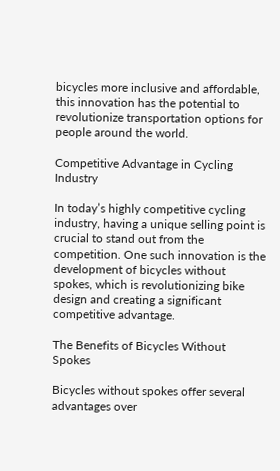bicycles more inclusive and affordable, this innovation has the potential to revolutionize transportation options for people around the world.

Competitive Advantage in Cycling Industry

In today’s highly competitive cycling industry, having a unique selling point is crucial to stand out from the competition. One such innovation is the development of bicycles without spokes, which is revolutionizing bike design and creating a significant competitive advantage.

The Benefits of Bicycles Without Spokes

Bicycles without spokes offer several advantages over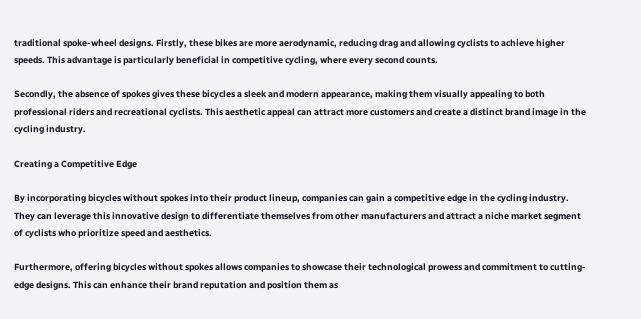traditional spoke-wheel designs. Firstly, these bikes are more aerodynamic, reducing drag and allowing cyclists to achieve higher speeds. This advantage is particularly beneficial in competitive cycling, where every second counts.

Secondly, the absence of spokes gives these bicycles a sleek and modern appearance, making them visually appealing to both professional riders and recreational cyclists. This aesthetic appeal can attract more customers and create a distinct brand image in the cycling industry.

Creating a Competitive Edge

By incorporating bicycles without spokes into their product lineup, companies can gain a competitive edge in the cycling industry. They can leverage this innovative design to differentiate themselves from other manufacturers and attract a niche market segment of cyclists who prioritize speed and aesthetics.

Furthermore, offering bicycles without spokes allows companies to showcase their technological prowess and commitment to cutting-edge designs. This can enhance their brand reputation and position them as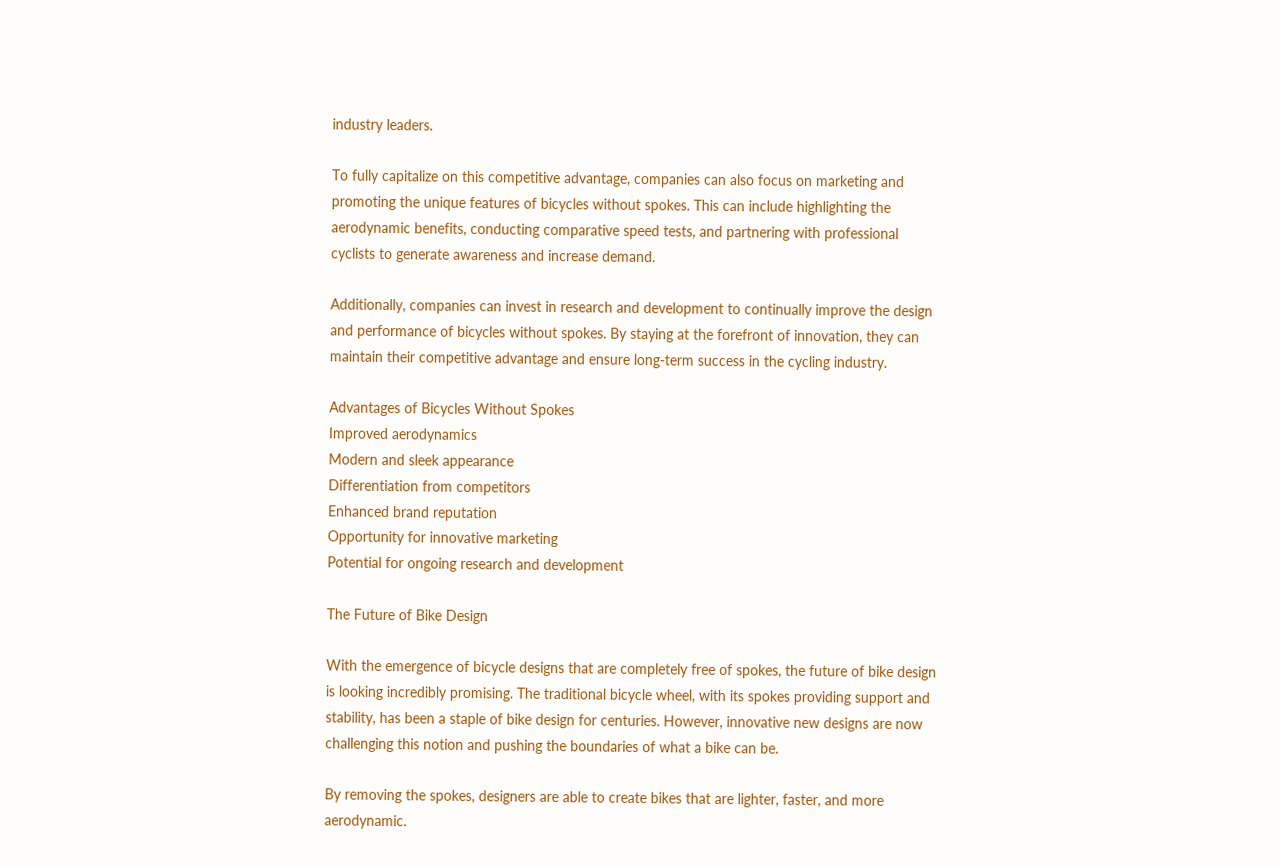industry leaders.

To fully capitalize on this competitive advantage, companies can also focus on marketing and promoting the unique features of bicycles without spokes. This can include highlighting the aerodynamic benefits, conducting comparative speed tests, and partnering with professional cyclists to generate awareness and increase demand.

Additionally, companies can invest in research and development to continually improve the design and performance of bicycles without spokes. By staying at the forefront of innovation, they can maintain their competitive advantage and ensure long-term success in the cycling industry.

Advantages of Bicycles Without Spokes
Improved aerodynamics
Modern and sleek appearance
Differentiation from competitors
Enhanced brand reputation
Opportunity for innovative marketing
Potential for ongoing research and development

The Future of Bike Design

With the emergence of bicycle designs that are completely free of spokes, the future of bike design is looking incredibly promising. The traditional bicycle wheel, with its spokes providing support and stability, has been a staple of bike design for centuries. However, innovative new designs are now challenging this notion and pushing the boundaries of what a bike can be.

By removing the spokes, designers are able to create bikes that are lighter, faster, and more aerodynamic.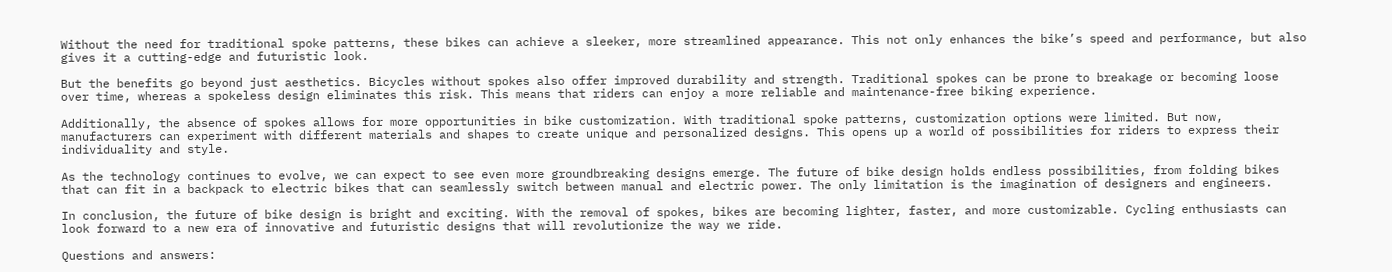Without the need for traditional spoke patterns, these bikes can achieve a sleeker, more streamlined appearance. This not only enhances the bike’s speed and performance, but also gives it a cutting-edge and futuristic look.

But the benefits go beyond just aesthetics. Bicycles without spokes also offer improved durability and strength. Traditional spokes can be prone to breakage or becoming loose over time, whereas a spokeless design eliminates this risk. This means that riders can enjoy a more reliable and maintenance-free biking experience.

Additionally, the absence of spokes allows for more opportunities in bike customization. With traditional spoke patterns, customization options were limited. But now, manufacturers can experiment with different materials and shapes to create unique and personalized designs. This opens up a world of possibilities for riders to express their individuality and style.

As the technology continues to evolve, we can expect to see even more groundbreaking designs emerge. The future of bike design holds endless possibilities, from folding bikes that can fit in a backpack to electric bikes that can seamlessly switch between manual and electric power. The only limitation is the imagination of designers and engineers.

In conclusion, the future of bike design is bright and exciting. With the removal of spokes, bikes are becoming lighter, faster, and more customizable. Cycling enthusiasts can look forward to a new era of innovative and futuristic designs that will revolutionize the way we ride.

Questions and answers: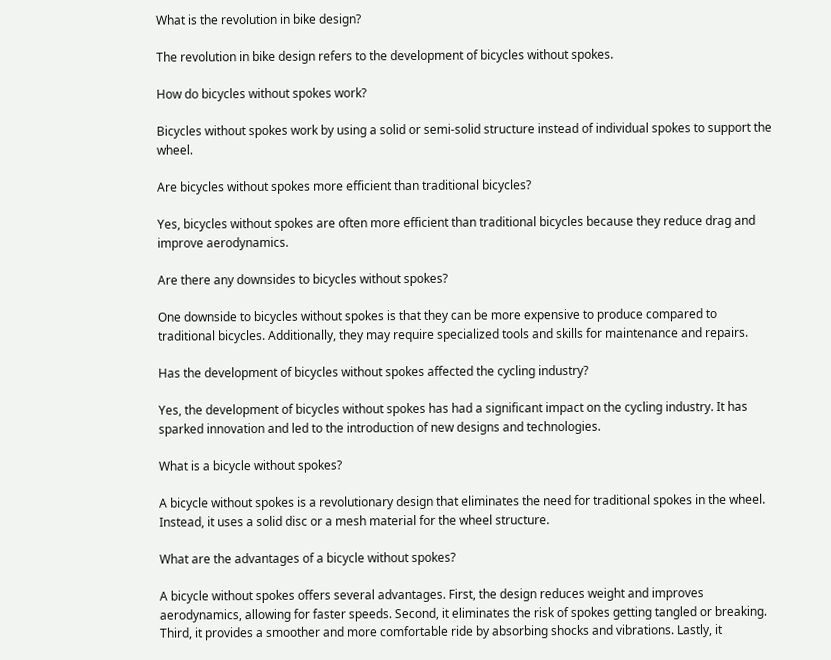What is the revolution in bike design?

The revolution in bike design refers to the development of bicycles without spokes.

How do bicycles without spokes work?

Bicycles without spokes work by using a solid or semi-solid structure instead of individual spokes to support the wheel.

Are bicycles without spokes more efficient than traditional bicycles?

Yes, bicycles without spokes are often more efficient than traditional bicycles because they reduce drag and improve aerodynamics.

Are there any downsides to bicycles without spokes?

One downside to bicycles without spokes is that they can be more expensive to produce compared to traditional bicycles. Additionally, they may require specialized tools and skills for maintenance and repairs.

Has the development of bicycles without spokes affected the cycling industry?

Yes, the development of bicycles without spokes has had a significant impact on the cycling industry. It has sparked innovation and led to the introduction of new designs and technologies.

What is a bicycle without spokes?

A bicycle without spokes is a revolutionary design that eliminates the need for traditional spokes in the wheel. Instead, it uses a solid disc or a mesh material for the wheel structure.

What are the advantages of a bicycle without spokes?

A bicycle without spokes offers several advantages. First, the design reduces weight and improves aerodynamics, allowing for faster speeds. Second, it eliminates the risk of spokes getting tangled or breaking. Third, it provides a smoother and more comfortable ride by absorbing shocks and vibrations. Lastly, it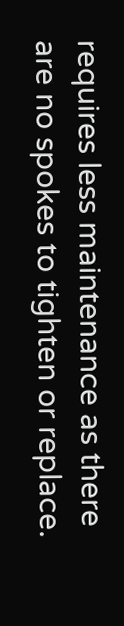requires less maintenance as there are no spokes to tighten or replace.